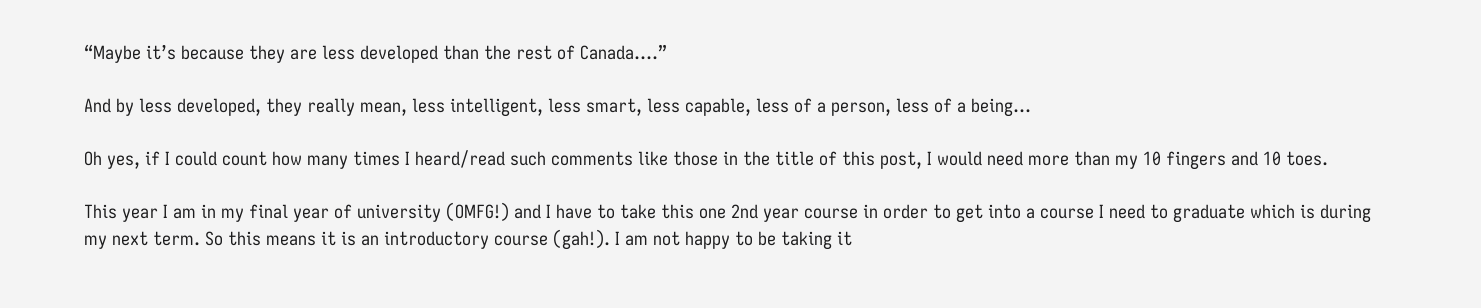“Maybe it’s because they are less developed than the rest of Canada….”

And by less developed, they really mean, less intelligent, less smart, less capable, less of a person, less of a being…

Oh yes, if I could count how many times I heard/read such comments like those in the title of this post, I would need more than my 10 fingers and 10 toes.

This year I am in my final year of university (OMFG!) and I have to take this one 2nd year course in order to get into a course I need to graduate which is during my next term. So this means it is an introductory course (gah!). I am not happy to be taking it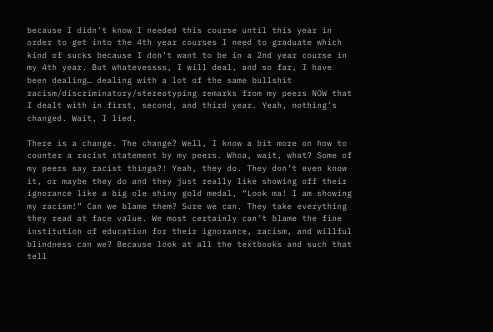because I didn’t know I needed this course until this year in order to get into the 4th year courses I need to graduate which kind of sucks because I don’t want to be in a 2nd year course in my 4th year. But whatevessss, I will deal, and so far, I have been dealing… dealing with a lot of the same bullshit racism/discriminatory/stereotyping remarks from my peers NOW that I dealt with in first, second, and third year. Yeah, nothing’s changed. Wait, I lied.

There is a change. The change? Well, I know a bit more on how to counter a racist statement by my peers. Whoa, wait, what? Some of my peers say racist things?! Yeah, they do. They don’t even know it, or maybe they do and they just really like showing off their ignorance like a big ole shiny gold medal, “Look ma! I am showing my racism!” Can we blame them? Sure we can. They take everything they read at face value. We most certainly can’t blame the fine institution of education for their ignorance, racism, and willful blindness can we? Because look at all the textbooks and such that tell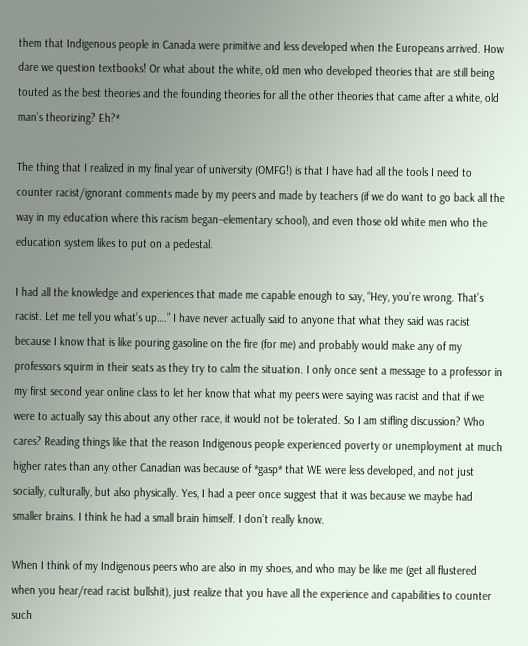them that Indigenous people in Canada were primitive and less developed when the Europeans arrived. How dare we question textbooks! Or what about the white, old men who developed theories that are still being touted as the best theories and the founding theories for all the other theories that came after a white, old man’s theorizing? Eh?*

The thing that I realized in my final year of university (OMFG!) is that I have had all the tools I need to counter racist/ignorant comments made by my peers and made by teachers (if we do want to go back all the way in my education where this racism began–elementary school), and even those old white men who the education system likes to put on a pedestal.

I had all the knowledge and experiences that made me capable enough to say, “Hey, you’re wrong. That’s racist. Let me tell you what’s up….” I have never actually said to anyone that what they said was racist because I know that is like pouring gasoline on the fire (for me) and probably would make any of my professors squirm in their seats as they try to calm the situation. I only once sent a message to a professor in my first second year online class to let her know that what my peers were saying was racist and that if we were to actually say this about any other race, it would not be tolerated. So I am stifling discussion? Who cares? Reading things like that the reason Indigenous people experienced poverty or unemployment at much higher rates than any other Canadian was because of *gasp* that WE were less developed, and not just socially, culturally, but also physically. Yes, I had a peer once suggest that it was because we maybe had smaller brains. I think he had a small brain himself. I don’t really know.

When I think of my Indigenous peers who are also in my shoes, and who may be like me (get all flustered when you hear/read racist bullshit), just realize that you have all the experience and capabilities to counter such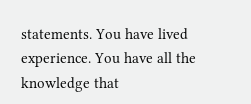statements. You have lived experience. You have all the knowledge that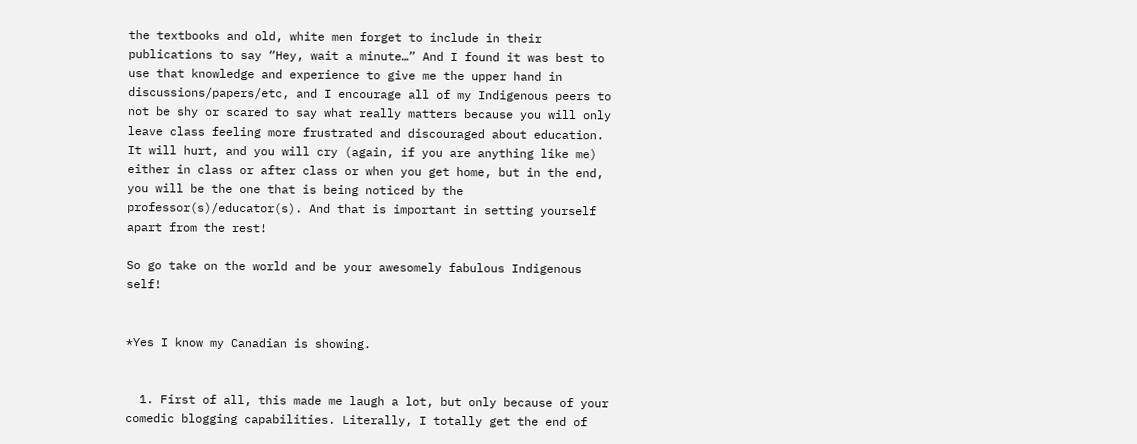the textbooks and old, white men forget to include in their publications to say “Hey, wait a minute…” And I found it was best to use that knowledge and experience to give me the upper hand in discussions/papers/etc, and I encourage all of my Indigenous peers to not be shy or scared to say what really matters because you will only leave class feeling more frustrated and discouraged about education. It will hurt, and you will cry (again, if you are anything like me) either in class or after class or when you get home, but in the end, you will be the one that is being noticed by the professor(s)/educator(s). And that is important in setting yourself apart from the rest!

So go take on the world and be your awesomely fabulous Indigenous self!


*Yes I know my Canadian is showing.


  1. First of all, this made me laugh a lot, but only because of your comedic blogging capabilities. Literally, I totally get the end of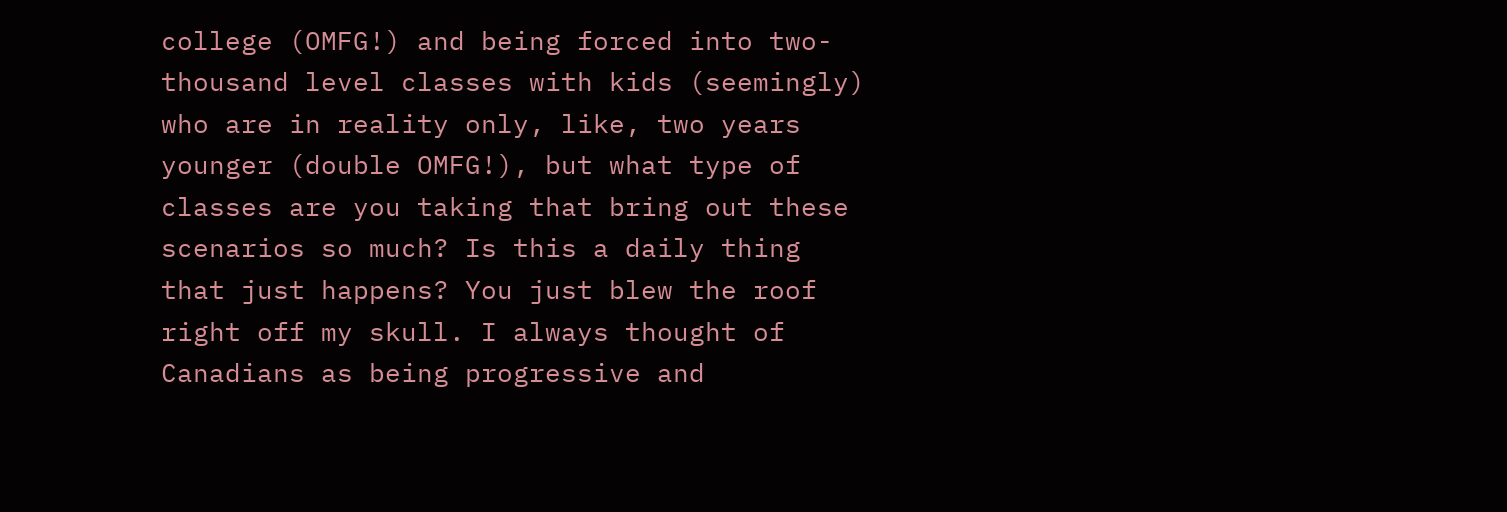college (OMFG!) and being forced into two-thousand level classes with kids (seemingly) who are in reality only, like, two years younger (double OMFG!), but what type of classes are you taking that bring out these scenarios so much? Is this a daily thing that just happens? You just blew the roof right off my skull. I always thought of Canadians as being progressive and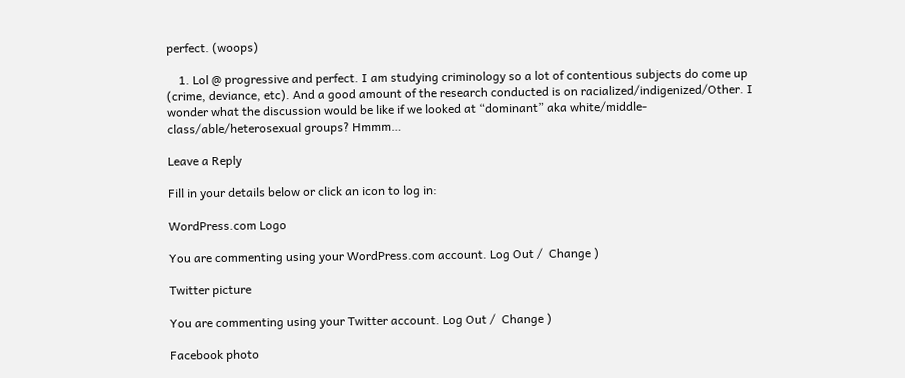perfect. (woops)

    1. Lol @ progressive and perfect. I am studying criminology so a lot of contentious subjects do come up (crime, deviance, etc). And a good amount of the research conducted is on racialized/indigenized/Other. I wonder what the discussion would be like if we looked at “dominant” aka white/middle-class/able/heterosexual groups? Hmmm…

Leave a Reply

Fill in your details below or click an icon to log in:

WordPress.com Logo

You are commenting using your WordPress.com account. Log Out /  Change )

Twitter picture

You are commenting using your Twitter account. Log Out /  Change )

Facebook photo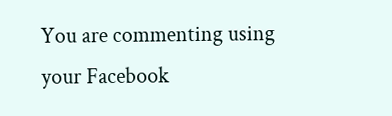You are commenting using your Facebook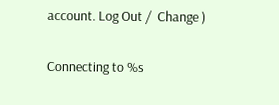account. Log Out /  Change )

Connecting to %s